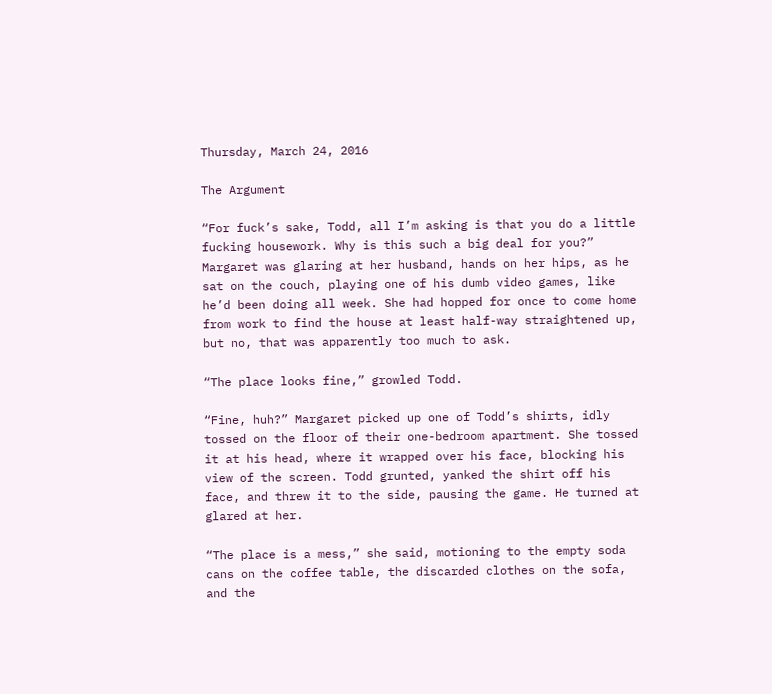Thursday, March 24, 2016

The Argument

“For fuck’s sake, Todd, all I’m asking is that you do a little fucking housework. Why is this such a big deal for you?” Margaret was glaring at her husband, hands on her hips, as he sat on the couch, playing one of his dumb video games, like he’d been doing all week. She had hopped for once to come home from work to find the house at least half-way straightened up, but no, that was apparently too much to ask.

“The place looks fine,” growled Todd.

“Fine, huh?” Margaret picked up one of Todd’s shirts, idly tossed on the floor of their one-bedroom apartment. She tossed it at his head, where it wrapped over his face, blocking his view of the screen. Todd grunted, yanked the shirt off his face, and threw it to the side, pausing the game. He turned at glared at her.

“The place is a mess,” she said, motioning to the empty soda cans on the coffee table, the discarded clothes on the sofa, and the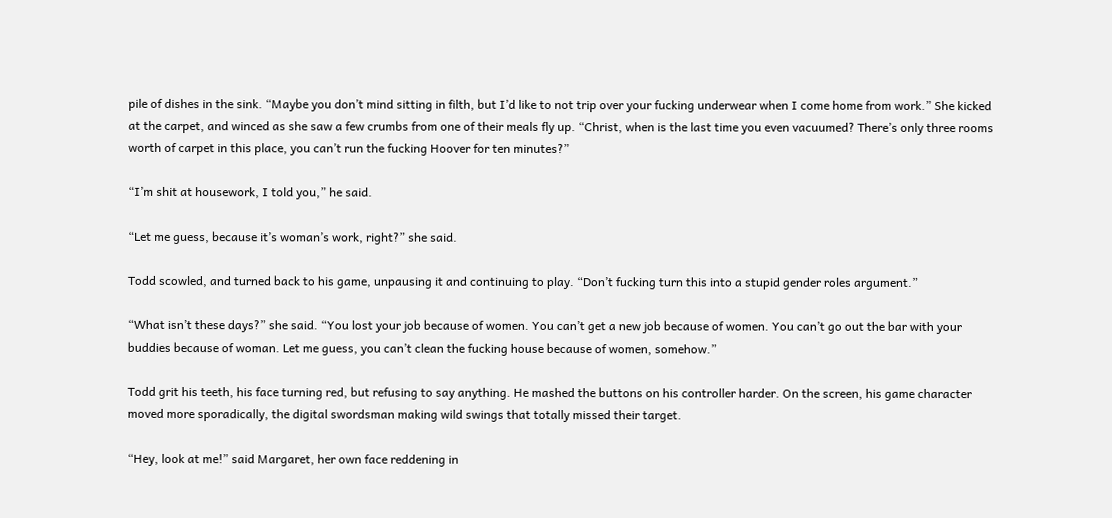pile of dishes in the sink. “Maybe you don’t mind sitting in filth, but I’d like to not trip over your fucking underwear when I come home from work.” She kicked at the carpet, and winced as she saw a few crumbs from one of their meals fly up. “Christ, when is the last time you even vacuumed? There’s only three rooms worth of carpet in this place, you can’t run the fucking Hoover for ten minutes?”

“I’m shit at housework, I told you,” he said.

“Let me guess, because it’s woman’s work, right?” she said.

Todd scowled, and turned back to his game, unpausing it and continuing to play. “Don’t fucking turn this into a stupid gender roles argument.”

“What isn’t these days?” she said. “You lost your job because of women. You can’t get a new job because of women. You can’t go out the bar with your buddies because of woman. Let me guess, you can’t clean the fucking house because of women, somehow.”

Todd grit his teeth, his face turning red, but refusing to say anything. He mashed the buttons on his controller harder. On the screen, his game character moved more sporadically, the digital swordsman making wild swings that totally missed their target.

“Hey, look at me!” said Margaret, her own face reddening in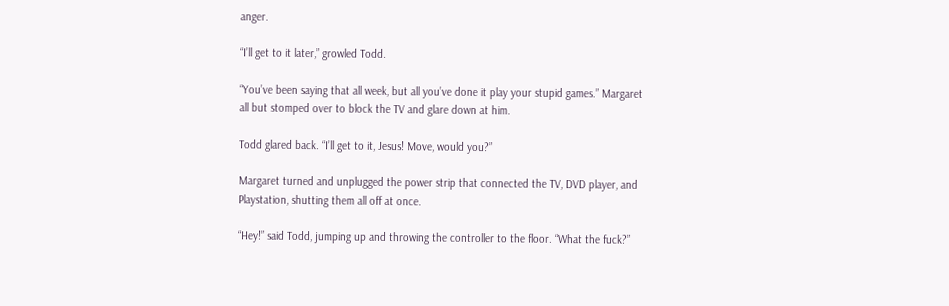anger.

“I’ll get to it later,” growled Todd.

“You’ve been saying that all week, but all you’ve done it play your stupid games.” Margaret all but stomped over to block the TV and glare down at him.

Todd glared back. “I’ll get to it, Jesus! Move, would you?”

Margaret turned and unplugged the power strip that connected the TV, DVD player, and Playstation, shutting them all off at once.

“Hey!” said Todd, jumping up and throwing the controller to the floor. “What the fuck?”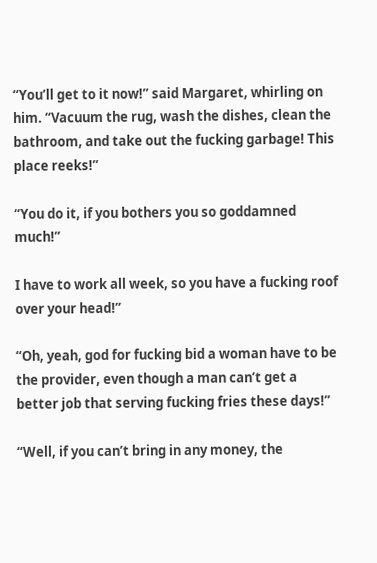“You’ll get to it now!” said Margaret, whirling on him. “Vacuum the rug, wash the dishes, clean the bathroom, and take out the fucking garbage! This place reeks!”

“You do it, if you bothers you so goddamned much!”

I have to work all week, so you have a fucking roof over your head!”

“Oh, yeah, god for fucking bid a woman have to be the provider, even though a man can’t get a better job that serving fucking fries these days!”

“Well, if you can’t bring in any money, the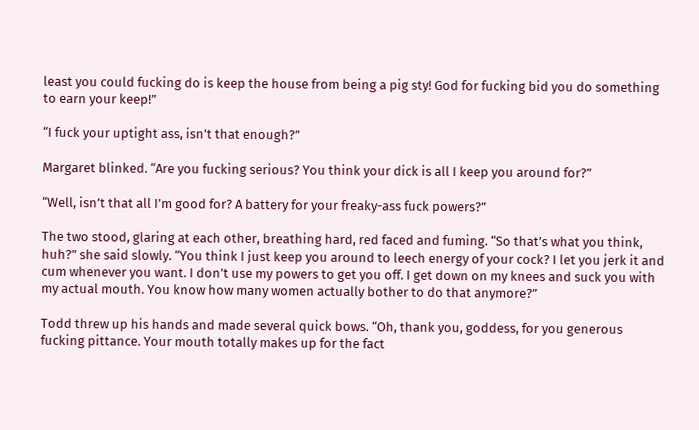least you could fucking do is keep the house from being a pig sty! God for fucking bid you do something to earn your keep!”

“I fuck your uptight ass, isn’t that enough?”

Margaret blinked. “Are you fucking serious? You think your dick is all I keep you around for?”

“Well, isn’t that all I’m good for? A battery for your freaky-ass fuck powers?”

The two stood, glaring at each other, breathing hard, red faced and fuming. “So that’s what you think, huh?” she said slowly. “You think I just keep you around to leech energy of your cock? I let you jerk it and cum whenever you want. I don’t use my powers to get you off. I get down on my knees and suck you with my actual mouth. You know how many women actually bother to do that anymore?”

Todd threw up his hands and made several quick bows. “Oh, thank you, goddess, for you generous fucking pittance. Your mouth totally makes up for the fact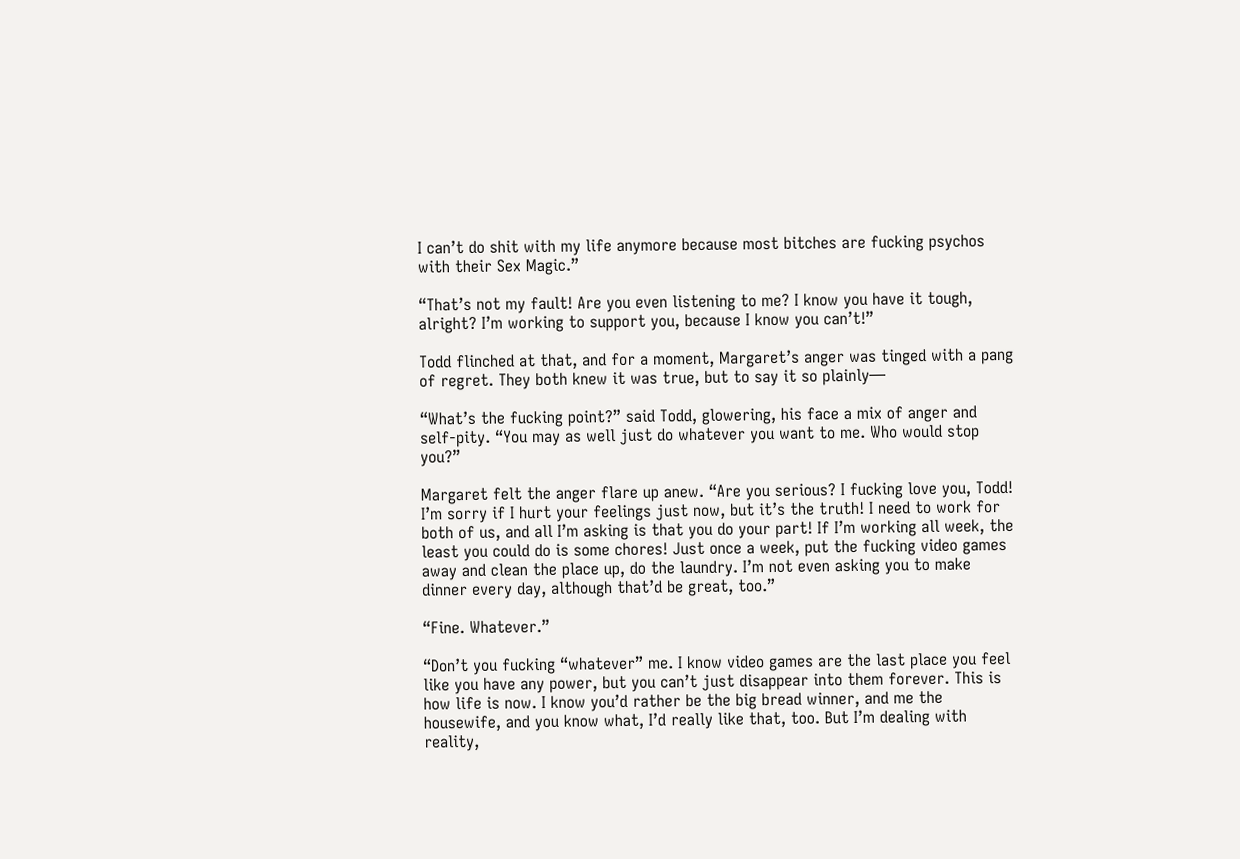I can’t do shit with my life anymore because most bitches are fucking psychos with their Sex Magic.”

“That’s not my fault! Are you even listening to me? I know you have it tough, alright? I’m working to support you, because I know you can’t!”

Todd flinched at that, and for a moment, Margaret’s anger was tinged with a pang of regret. They both knew it was true, but to say it so plainly—

“What’s the fucking point?” said Todd, glowering, his face a mix of anger and self-pity. “You may as well just do whatever you want to me. Who would stop you?”

Margaret felt the anger flare up anew. “Are you serious? I fucking love you, Todd! I’m sorry if I hurt your feelings just now, but it’s the truth! I need to work for both of us, and all I’m asking is that you do your part! If I’m working all week, the least you could do is some chores! Just once a week, put the fucking video games away and clean the place up, do the laundry. I’m not even asking you to make dinner every day, although that’d be great, too.”

“Fine. Whatever.”

“Don’t you fucking “whatever” me. I know video games are the last place you feel like you have any power, but you can’t just disappear into them forever. This is how life is now. I know you’d rather be the big bread winner, and me the housewife, and you know what, I’d really like that, too. But I’m dealing with reality,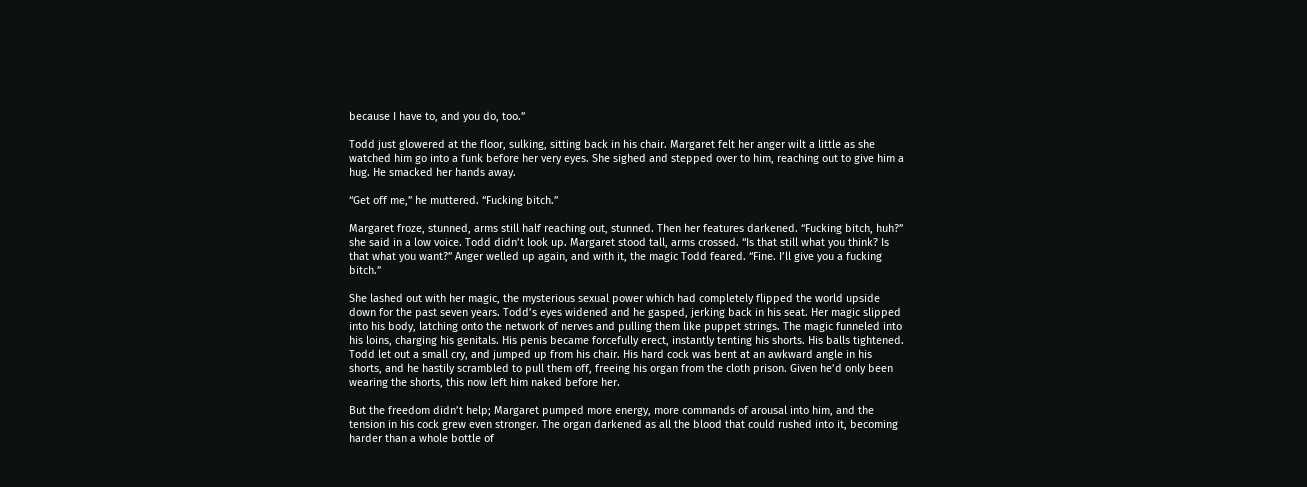because I have to, and you do, too.”

Todd just glowered at the floor, sulking, sitting back in his chair. Margaret felt her anger wilt a little as she watched him go into a funk before her very eyes. She sighed and stepped over to him, reaching out to give him a hug. He smacked her hands away.

“Get off me,” he muttered. “Fucking bitch.”

Margaret froze, stunned, arms still half reaching out, stunned. Then her features darkened. “Fucking bitch, huh?” she said in a low voice. Todd didn’t look up. Margaret stood tall, arms crossed. “Is that still what you think? Is that what you want?” Anger welled up again, and with it, the magic Todd feared. “Fine. I’ll give you a fucking bitch.”

She lashed out with her magic, the mysterious sexual power which had completely flipped the world upside down for the past seven years. Todd’s eyes widened and he gasped, jerking back in his seat. Her magic slipped into his body, latching onto the network of nerves and pulling them like puppet strings. The magic funneled into his loins, charging his genitals. His penis became forcefully erect, instantly tenting his shorts. His balls tightened. Todd let out a small cry, and jumped up from his chair. His hard cock was bent at an awkward angle in his shorts, and he hastily scrambled to pull them off, freeing his organ from the cloth prison. Given he’d only been wearing the shorts, this now left him naked before her.

But the freedom didn’t help; Margaret pumped more energy, more commands of arousal into him, and the tension in his cock grew even stronger. The organ darkened as all the blood that could rushed into it, becoming harder than a whole bottle of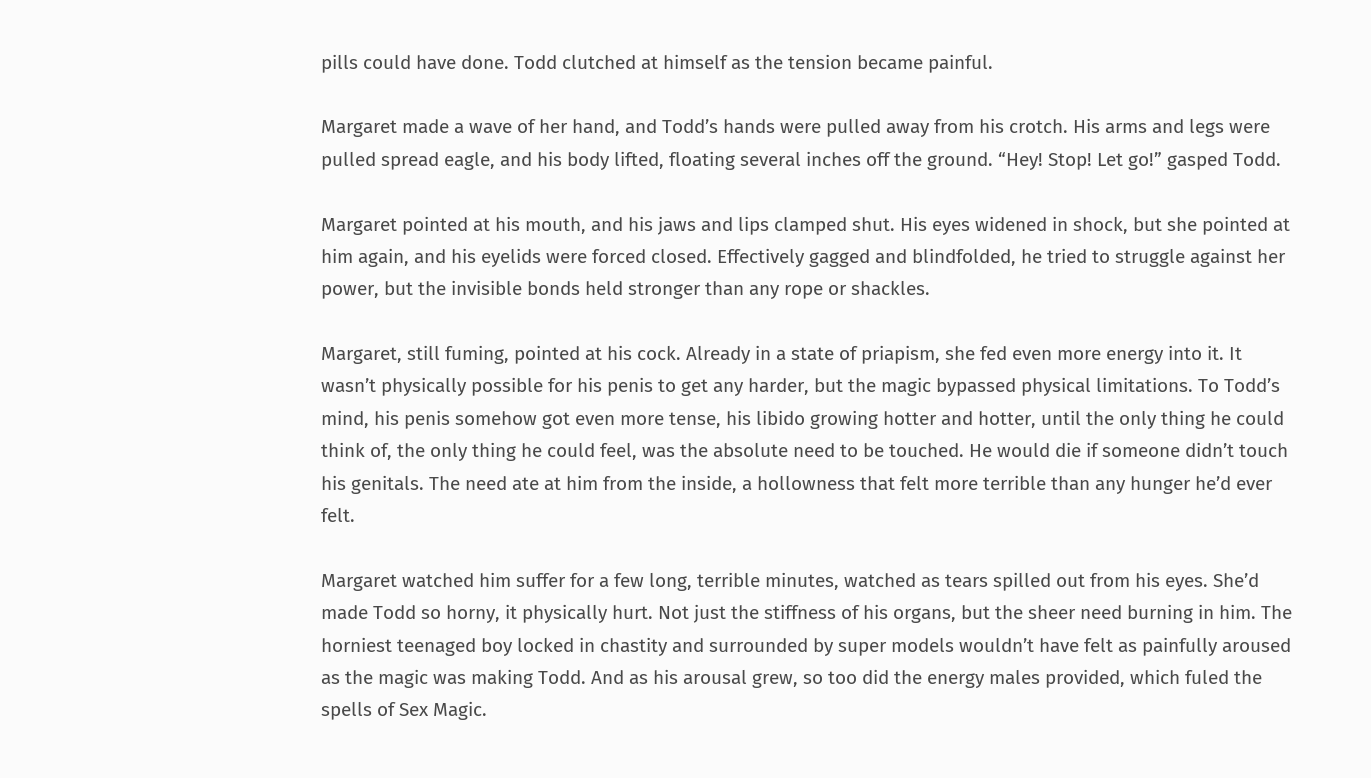pills could have done. Todd clutched at himself as the tension became painful.

Margaret made a wave of her hand, and Todd’s hands were pulled away from his crotch. His arms and legs were pulled spread eagle, and his body lifted, floating several inches off the ground. “Hey! Stop! Let go!” gasped Todd.

Margaret pointed at his mouth, and his jaws and lips clamped shut. His eyes widened in shock, but she pointed at him again, and his eyelids were forced closed. Effectively gagged and blindfolded, he tried to struggle against her power, but the invisible bonds held stronger than any rope or shackles.

Margaret, still fuming, pointed at his cock. Already in a state of priapism, she fed even more energy into it. It wasn’t physically possible for his penis to get any harder, but the magic bypassed physical limitations. To Todd’s mind, his penis somehow got even more tense, his libido growing hotter and hotter, until the only thing he could think of, the only thing he could feel, was the absolute need to be touched. He would die if someone didn’t touch his genitals. The need ate at him from the inside, a hollowness that felt more terrible than any hunger he’d ever felt.

Margaret watched him suffer for a few long, terrible minutes, watched as tears spilled out from his eyes. She’d made Todd so horny, it physically hurt. Not just the stiffness of his organs, but the sheer need burning in him. The horniest teenaged boy locked in chastity and surrounded by super models wouldn’t have felt as painfully aroused as the magic was making Todd. And as his arousal grew, so too did the energy males provided, which fuled the spells of Sex Magic.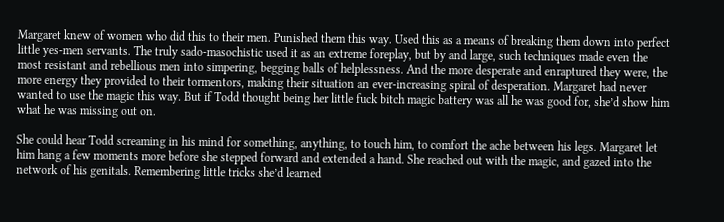Margaret knew of women who did this to their men. Punished them this way. Used this as a means of breaking them down into perfect little yes-men servants. The truly sado-masochistic used it as an extreme foreplay, but by and large, such techniques made even the most resistant and rebellious men into simpering, begging balls of helplessness. And the more desperate and enraptured they were, the more energy they provided to their tormentors, making their situation an ever-increasing spiral of desperation. Margaret had never wanted to use the magic this way. But if Todd thought being her little fuck bitch magic battery was all he was good for, she’d show him what he was missing out on.

She could hear Todd screaming in his mind for something, anything, to touch him, to comfort the ache between his legs. Margaret let him hang a few moments more before she stepped forward and extended a hand. She reached out with the magic, and gazed into the network of his genitals. Remembering little tricks she’d learned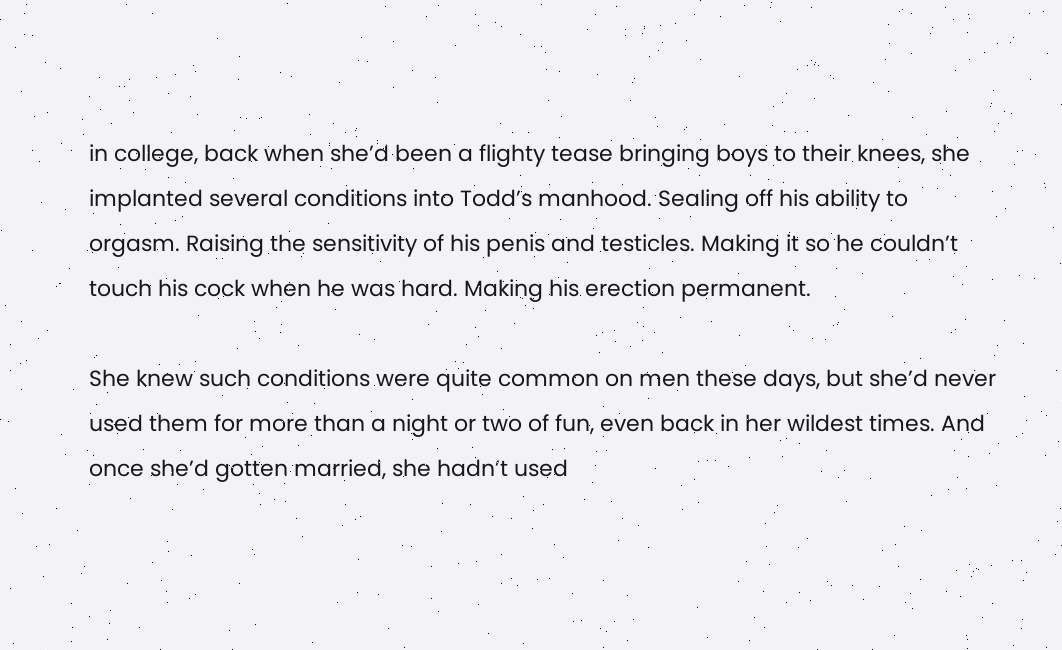in college, back when she’d been a flighty tease bringing boys to their knees, she implanted several conditions into Todd’s manhood. Sealing off his ability to orgasm. Raising the sensitivity of his penis and testicles. Making it so he couldn’t touch his cock when he was hard. Making his erection permanent.

She knew such conditions were quite common on men these days, but she’d never used them for more than a night or two of fun, even back in her wildest times. And once she’d gotten married, she hadn’t used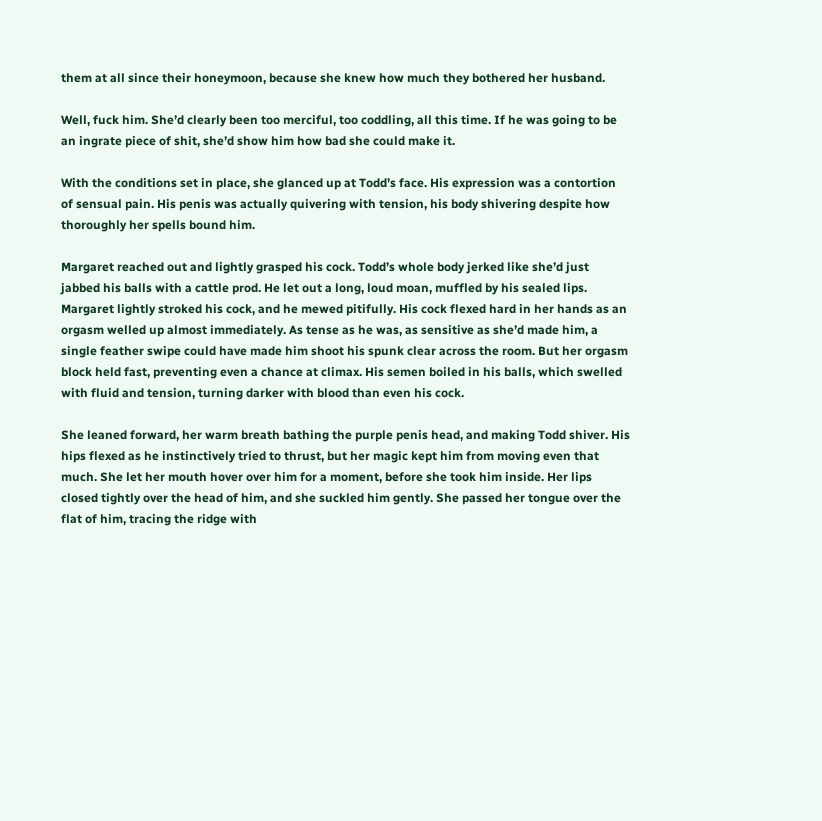them at all since their honeymoon, because she knew how much they bothered her husband.

Well, fuck him. She’d clearly been too merciful, too coddling, all this time. If he was going to be an ingrate piece of shit, she’d show him how bad she could make it.

With the conditions set in place, she glanced up at Todd’s face. His expression was a contortion of sensual pain. His penis was actually quivering with tension, his body shivering despite how thoroughly her spells bound him.

Margaret reached out and lightly grasped his cock. Todd’s whole body jerked like she’d just jabbed his balls with a cattle prod. He let out a long, loud moan, muffled by his sealed lips. Margaret lightly stroked his cock, and he mewed pitifully. His cock flexed hard in her hands as an orgasm welled up almost immediately. As tense as he was, as sensitive as she’d made him, a single feather swipe could have made him shoot his spunk clear across the room. But her orgasm block held fast, preventing even a chance at climax. His semen boiled in his balls, which swelled with fluid and tension, turning darker with blood than even his cock.

She leaned forward, her warm breath bathing the purple penis head, and making Todd shiver. His hips flexed as he instinctively tried to thrust, but her magic kept him from moving even that much. She let her mouth hover over him for a moment, before she took him inside. Her lips closed tightly over the head of him, and she suckled him gently. She passed her tongue over the flat of him, tracing the ridge with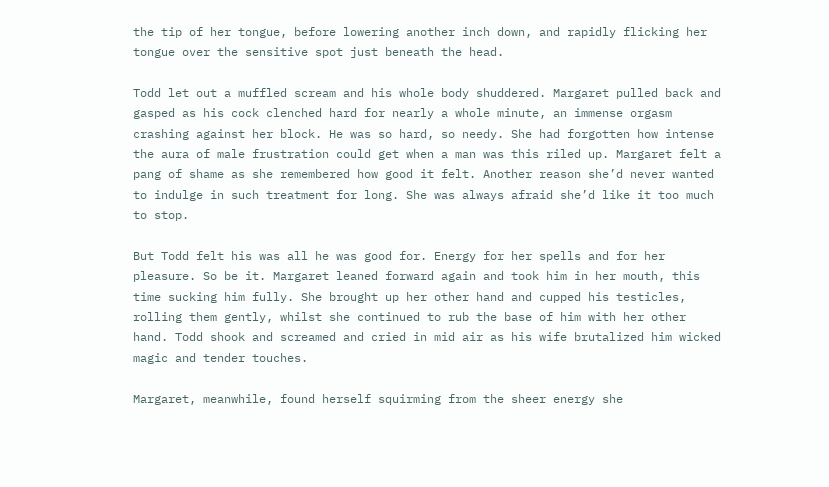the tip of her tongue, before lowering another inch down, and rapidly flicking her tongue over the sensitive spot just beneath the head.

Todd let out a muffled scream and his whole body shuddered. Margaret pulled back and gasped as his cock clenched hard for nearly a whole minute, an immense orgasm crashing against her block. He was so hard, so needy. She had forgotten how intense the aura of male frustration could get when a man was this riled up. Margaret felt a pang of shame as she remembered how good it felt. Another reason she’d never wanted to indulge in such treatment for long. She was always afraid she’d like it too much to stop.

But Todd felt his was all he was good for. Energy for her spells and for her pleasure. So be it. Margaret leaned forward again and took him in her mouth, this time sucking him fully. She brought up her other hand and cupped his testicles, rolling them gently, whilst she continued to rub the base of him with her other hand. Todd shook and screamed and cried in mid air as his wife brutalized him wicked magic and tender touches.

Margaret, meanwhile, found herself squirming from the sheer energy she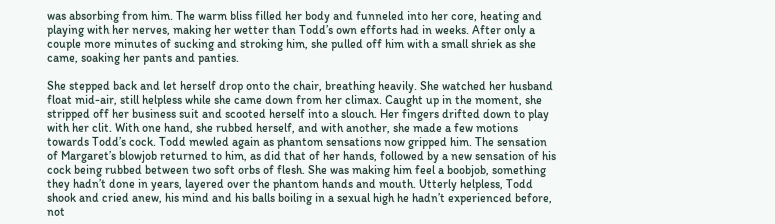was absorbing from him. The warm bliss filled her body and funneled into her core, heating and playing with her nerves, making her wetter than Todd’s own efforts had in weeks. After only a couple more minutes of sucking and stroking him, she pulled off him with a small shriek as she came, soaking her pants and panties.

She stepped back and let herself drop onto the chair, breathing heavily. She watched her husband float mid-air, still helpless while she came down from her climax. Caught up in the moment, she stripped off her business suit and scooted herself into a slouch. Her fingers drifted down to play with her clit. With one hand, she rubbed herself, and with another, she made a few motions towards Todd’s cock. Todd mewled again as phantom sensations now gripped him. The sensation of Margaret’s blowjob returned to him, as did that of her hands, followed by a new sensation of his cock being rubbed between two soft orbs of flesh. She was making him feel a boobjob, something they hadn’t done in years, layered over the phantom hands and mouth. Utterly helpless, Todd shook and cried anew, his mind and his balls boiling in a sexual high he hadn’t experienced before, not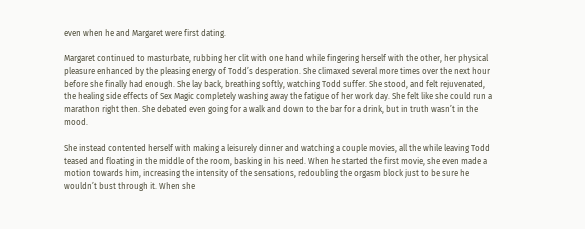even when he and Margaret were first dating.

Margaret continued to masturbate, rubbing her clit with one hand while fingering herself with the other, her physical pleasure enhanced by the pleasing energy of Todd’s desperation. She climaxed several more times over the next hour before she finally had enough. She lay back, breathing softly, watching Todd suffer. She stood, and felt rejuvenated, the healing side effects of Sex Magic completely washing away the fatigue of her work day. She felt like she could run a marathon right then. She debated even going for a walk and down to the bar for a drink, but in truth wasn’t in the mood.

She instead contented herself with making a leisurely dinner and watching a couple movies, all the while leaving Todd teased and floating in the middle of the room, basking in his need. When he started the first movie, she even made a motion towards him, increasing the intensity of the sensations, redoubling the orgasm block just to be sure he wouldn’t bust through it. When she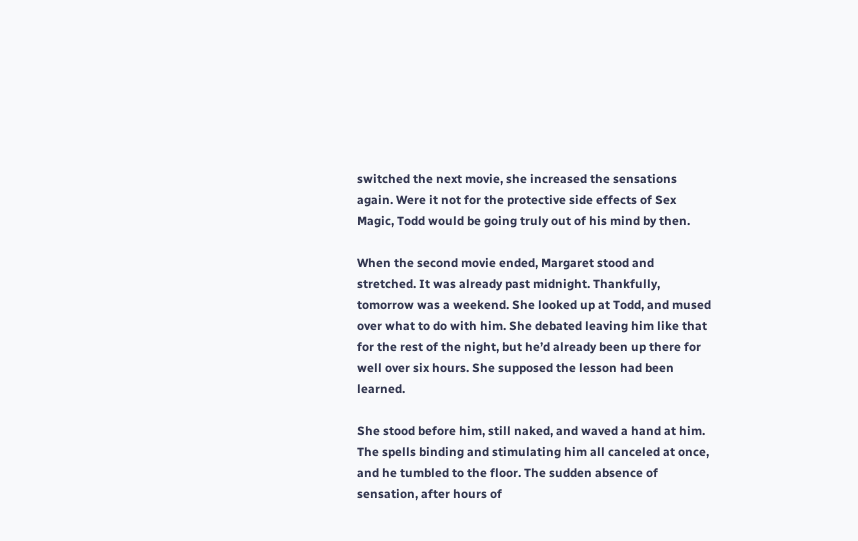switched the next movie, she increased the sensations again. Were it not for the protective side effects of Sex Magic, Todd would be going truly out of his mind by then.

When the second movie ended, Margaret stood and stretched. It was already past midnight. Thankfully, tomorrow was a weekend. She looked up at Todd, and mused over what to do with him. She debated leaving him like that for the rest of the night, but he’d already been up there for well over six hours. She supposed the lesson had been learned.

She stood before him, still naked, and waved a hand at him. The spells binding and stimulating him all canceled at once, and he tumbled to the floor. The sudden absence of sensation, after hours of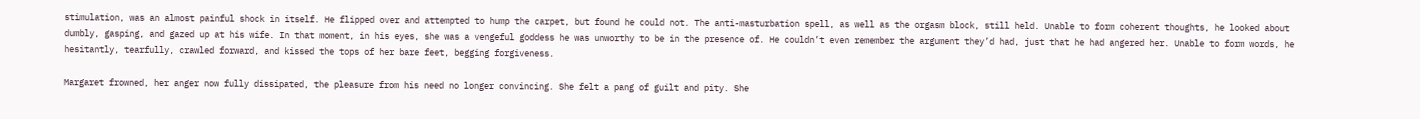stimulation, was an almost painful shock in itself. He flipped over and attempted to hump the carpet, but found he could not. The anti-masturbation spell, as well as the orgasm block, still held. Unable to form coherent thoughts, he looked about dumbly, gasping, and gazed up at his wife. In that moment, in his eyes, she was a vengeful goddess he was unworthy to be in the presence of. He couldn’t even remember the argument they’d had, just that he had angered her. Unable to form words, he hesitantly, tearfully, crawled forward, and kissed the tops of her bare feet, begging forgiveness.

Margaret frowned, her anger now fully dissipated, the pleasure from his need no longer convincing. She felt a pang of guilt and pity. She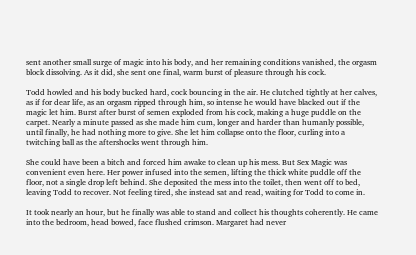sent another small surge of magic into his body, and her remaining conditions vanished, the orgasm block dissolving. As it did, she sent one final, warm burst of pleasure through his cock.

Todd howled and his body bucked hard, cock bouncing in the air. He clutched tightly at her calves, as if for dear life, as an orgasm ripped through him, so intense he would have blacked out if the magic let him. Burst after burst of semen exploded from his cock, making a huge puddle on the carpet. Nearly a minute passed as she made him cum, longer and harder than humanly possible, until finally, he had nothing more to give. She let him collapse onto the floor, curling into a twitching ball as the aftershocks went through him.

She could have been a bitch and forced him awake to clean up his mess. But Sex Magic was convenient even here. Her power infused into the semen, lifting the thick white puddle off the floor, not a single drop left behind. She deposited the mess into the toilet, then went off to bed, leaving Todd to recover. Not feeling tired, she instead sat and read, waiting for Todd to come in.

It took nearly an hour, but he finally was able to stand and collect his thoughts coherently. He came into the bedroom, head bowed, face flushed crimson. Margaret had never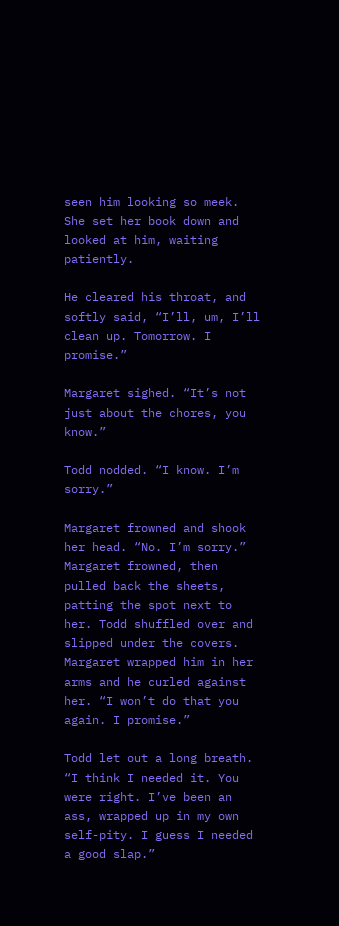seen him looking so meek. She set her book down and looked at him, waiting patiently.

He cleared his throat, and softly said, “I’ll, um, I’ll clean up. Tomorrow. I promise.”

Margaret sighed. “It’s not just about the chores, you know.”

Todd nodded. “I know. I’m sorry.”

Margaret frowned and shook her head. “No. I’m sorry.” Margaret frowned, then pulled back the sheets, patting the spot next to her. Todd shuffled over and slipped under the covers. Margaret wrapped him in her arms and he curled against her. “I won’t do that you again. I promise.”

Todd let out a long breath. “I think I needed it. You were right. I’ve been an ass, wrapped up in my own self-pity. I guess I needed a good slap.”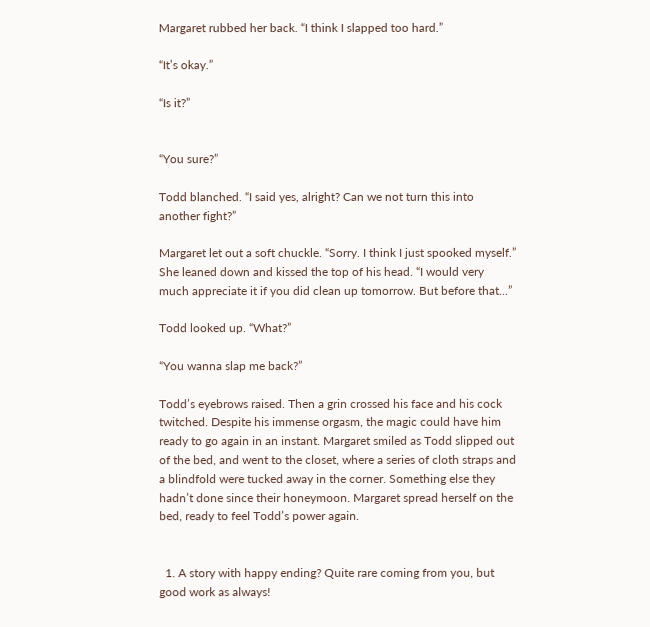Margaret rubbed her back. “I think I slapped too hard.”

“It’s okay.”

“Is it?”


“You sure?”

Todd blanched. “I said yes, alright? Can we not turn this into another fight?”

Margaret let out a soft chuckle. “Sorry. I think I just spooked myself.” She leaned down and kissed the top of his head. “I would very much appreciate it if you did clean up tomorrow. But before that...”

Todd looked up. “What?”

“You wanna slap me back?”

Todd’s eyebrows raised. Then a grin crossed his face and his cock twitched. Despite his immense orgasm, the magic could have him ready to go again in an instant. Margaret smiled as Todd slipped out of the bed, and went to the closet, where a series of cloth straps and a blindfold were tucked away in the corner. Something else they hadn’t done since their honeymoon. Margaret spread herself on the bed, ready to feel Todd’s power again.


  1. A story with happy ending? Quite rare coming from you, but good work as always!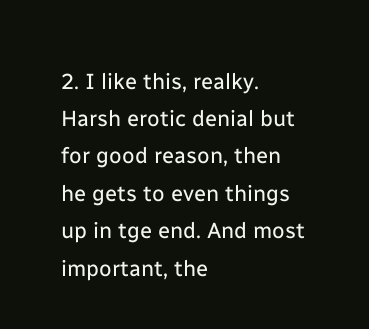2. I like this, realky. Harsh erotic denial but for good reason, then he gets to even things up in tge end. And most important, the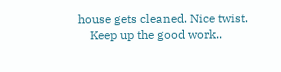house gets cleaned. Nice twist.
    Keep up the good work..